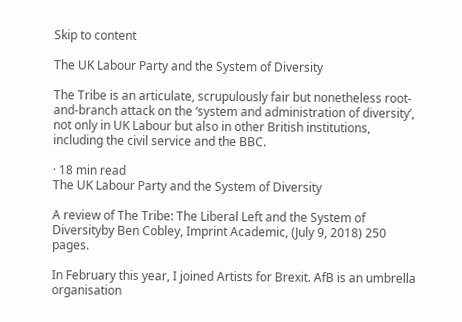Skip to content

The UK Labour Party and the System of Diversity

The Tribe is an articulate, scrupulously fair but nonetheless root-and-branch attack on the ‘system and administration of diversity’, not only in UK Labour but also in other British institutions, including the civil service and the BBC.

· 18 min read
The UK Labour Party and the System of Diversity

A review of The Tribe: The Liberal Left and the System of Diversityby Ben Cobley, Imprint Academic, (July 9, 2018) 250 pages.

In February this year, I joined Artists for Brexit. AfB is an umbrella organisation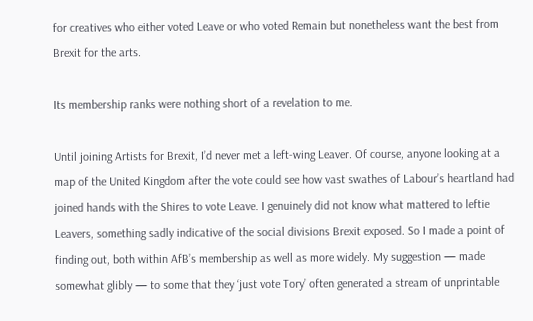for creatives who either voted Leave or who voted Remain but nonetheless want the best from Brexit for the arts.

Its membership ranks were nothing short of a revelation to me.

Until joining Artists for Brexit, I’d never met a left-wing Leaver. Of course, anyone looking at a map of the United Kingdom after the vote could see how vast swathes of Labour’s heartland had joined hands with the Shires to vote Leave. I genuinely did not know what mattered to leftie Leavers, something sadly indicative of the social divisions Brexit exposed. So I made a point of finding out, both within AfB’s membership as well as more widely. My suggestion — made somewhat glibly — to some that they ‘just vote Tory’ often generated a stream of unprintable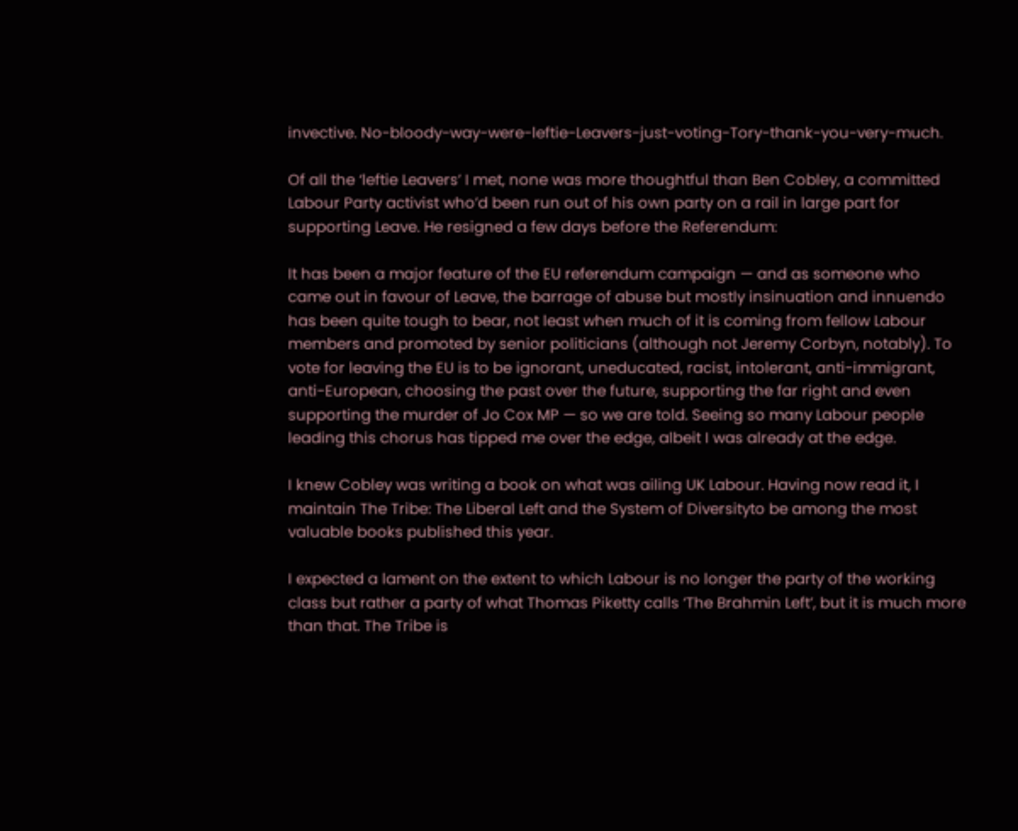invective. No-bloody-way-were-leftie-Leavers-just-voting-Tory-thank-you-very-much.

Of all the ‘leftie Leavers’ I met, none was more thoughtful than Ben Cobley, a committed Labour Party activist who’d been run out of his own party on a rail in large part for supporting Leave. He resigned a few days before the Referendum:

It has been a major feature of the EU referendum campaign — and as someone who came out in favour of Leave, the barrage of abuse but mostly insinuation and innuendo has been quite tough to bear, not least when much of it is coming from fellow Labour members and promoted by senior politicians (although not Jeremy Corbyn, notably). To vote for leaving the EU is to be ignorant, uneducated, racist, intolerant, anti-immigrant, anti-European, choosing the past over the future, supporting the far right and even supporting the murder of Jo Cox MP — so we are told. Seeing so many Labour people leading this chorus has tipped me over the edge, albeit I was already at the edge.

I knew Cobley was writing a book on what was ailing UK Labour. Having now read it, I maintain The Tribe: The Liberal Left and the System of Diversityto be among the most valuable books published this year.

I expected a lament on the extent to which Labour is no longer the party of the working class but rather a party of what Thomas Piketty calls ‘The Brahmin Left’, but it is much more than that. The Tribe is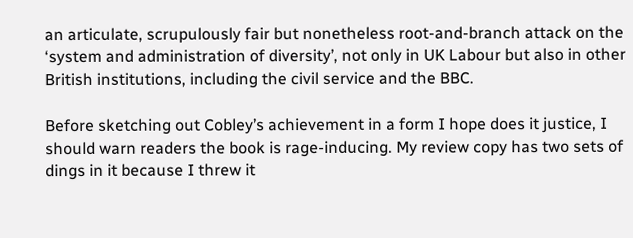an articulate, scrupulously fair but nonetheless root-and-branch attack on the ‘system and administration of diversity’, not only in UK Labour but also in other British institutions, including the civil service and the BBC.

Before sketching out Cobley’s achievement in a form I hope does it justice, I should warn readers the book is rage-inducing. My review copy has two sets of dings in it because I threw it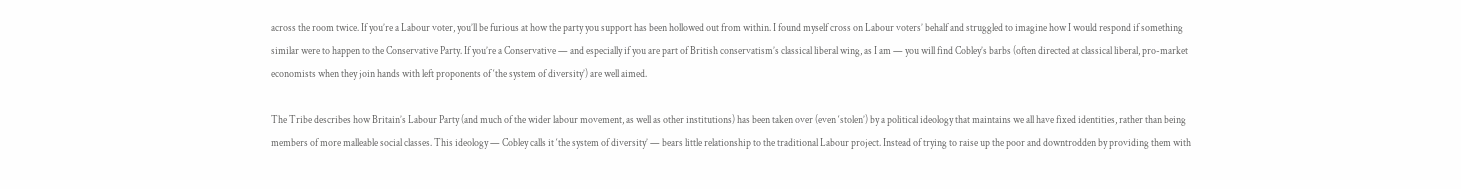across the room twice. If you’re a Labour voter, you’ll be furious at how the party you support has been hollowed out from within. I found myself cross on Labour voters’ behalf and struggled to imagine how I would respond if something similar were to happen to the Conservative Party. If you’re a Conservative — and especially if you are part of British conservatism’s classical liberal wing, as I am — you will find Cobley’s barbs (often directed at classical liberal, pro-market economists when they join hands with left proponents of ‘the system of diversity’) are well aimed.

The Tribe describes how Britain’s Labour Party (and much of the wider labour movement, as well as other institutions) has been taken over (even ‘stolen’) by a political ideology that maintains we all have fixed identities, rather than being members of more malleable social classes. This ideology — Cobley calls it ‘the system of diversity’ — bears little relationship to the traditional Labour project. Instead of trying to raise up the poor and downtrodden by providing them with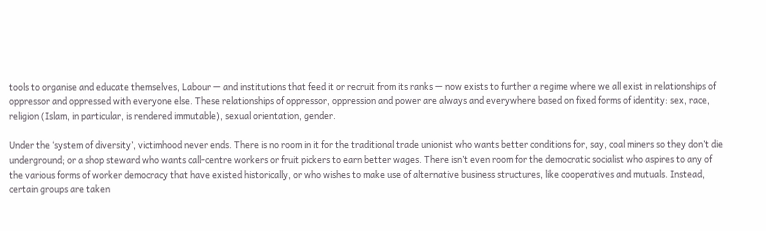tools to organise and educate themselves, Labour — and institutions that feed it or recruit from its ranks — now exists to further a regime where we all exist in relationships of oppressor and oppressed with everyone else. These relationships of oppressor, oppression and power are always and everywhere based on fixed forms of identity: sex, race, religion (Islam, in particular, is rendered immutable), sexual orientation, gender.

Under the ‘system of diversity’, victimhood never ends. There is no room in it for the traditional trade unionist who wants better conditions for, say, coal miners so they don’t die underground; or a shop steward who wants call-centre workers or fruit pickers to earn better wages. There isn’t even room for the democratic socialist who aspires to any of the various forms of worker democracy that have existed historically, or who wishes to make use of alternative business structures, like cooperatives and mutuals. Instead, certain groups are taken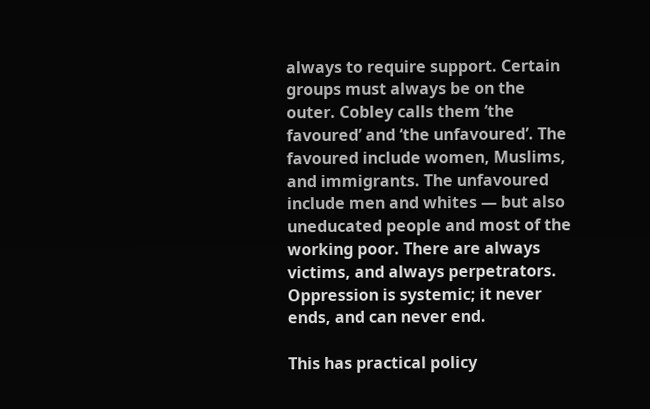always to require support. Certain groups must always be on the outer. Cobley calls them ‘the favoured’ and ‘the unfavoured’. The favoured include women, Muslims, and immigrants. The unfavoured include men and whites — but also uneducated people and most of the working poor. There are always victims, and always perpetrators. Oppression is systemic; it never ends, and can never end.

This has practical policy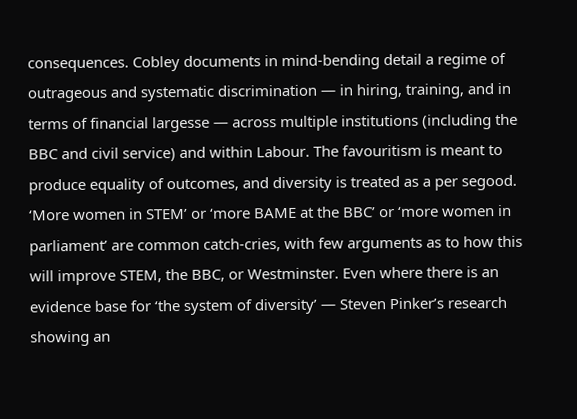consequences. Cobley documents in mind-bending detail a regime of outrageous and systematic discrimination — in hiring, training, and in terms of financial largesse — across multiple institutions (including the BBC and civil service) and within Labour. The favouritism is meant to produce equality of outcomes, and diversity is treated as a per segood. ‘More women in STEM’ or ‘more BAME at the BBC’ or ‘more women in parliament’ are common catch-cries, with few arguments as to how this will improve STEM, the BBC, or Westminster. Even where there is an evidence base for ‘the system of diversity’ — Steven Pinker’s research showing an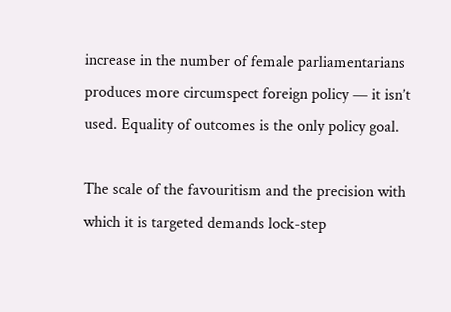increase in the number of female parliamentarians produces more circumspect foreign policy — it isn’t used. Equality of outcomes is the only policy goal.

The scale of the favouritism and the precision with which it is targeted demands lock-step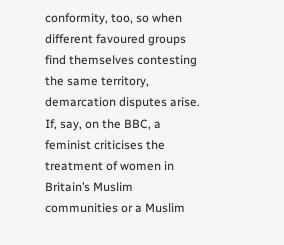conformity, too, so when different favoured groups find themselves contesting the same territory, demarcation disputes arise. If, say, on the BBC, a feminist criticises the treatment of women in Britain’s Muslim communities or a Muslim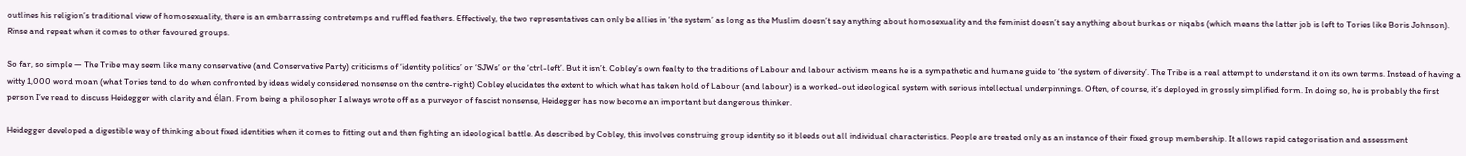outlines his religion’s traditional view of homosexuality, there is an embarrassing contretemps and ruffled feathers. Effectively, the two representatives can only be allies in ‘the system’ as long as the Muslim doesn’t say anything about homosexuality and the feminist doesn’t say anything about burkas or niqabs (which means the latter job is left to Tories like Boris Johnson). Rinse and repeat when it comes to other favoured groups.

So far, so simple — The Tribe may seem like many conservative (and Conservative Party) criticisms of ‘identity politics’ or ‘SJWs’ or the ‘ctrl-left’. But it isn’t. Cobley’s own fealty to the traditions of Labour and labour activism means he is a sympathetic and humane guide to ‘the system of diversity’. The Tribe is a real attempt to understand it on its own terms. Instead of having a witty 1,000 word moan (what Tories tend to do when confronted by ideas widely considered nonsense on the centre-right) Cobley elucidates the extent to which what has taken hold of Labour (and labour) is a worked-out ideological system with serious intellectual underpinnings. Often, of course, it’s deployed in grossly simplified form. In doing so, he is probably the first person I’ve read to discuss Heidegger with clarity and élan. From being a philosopher I always wrote off as a purveyor of fascist nonsense, Heidegger has now become an important but dangerous thinker.

Heidegger developed a digestible way of thinking about fixed identities when it comes to fitting out and then fighting an ideological battle. As described by Cobley, this involves construing group identity so it bleeds out all individual characteristics. People are treated only as an instance of their fixed group membership. It allows rapid categorisation and assessment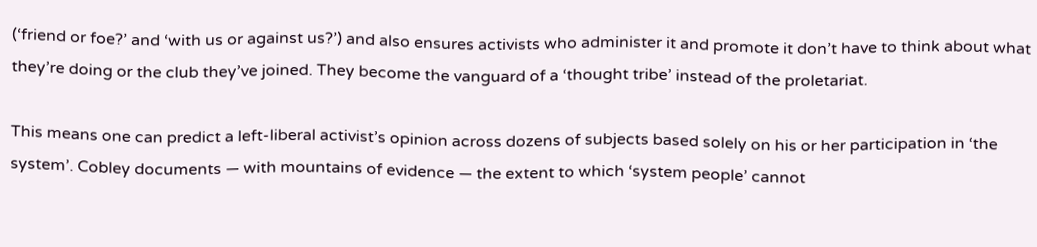(‘friend or foe?’ and ‘with us or against us?’) and also ensures activists who administer it and promote it don’t have to think about what they’re doing or the club they’ve joined. They become the vanguard of a ‘thought tribe’ instead of the proletariat.

This means one can predict a left-liberal activist’s opinion across dozens of subjects based solely on his or her participation in ‘the system’. Cobley documents — with mountains of evidence — the extent to which ‘system people’ cannot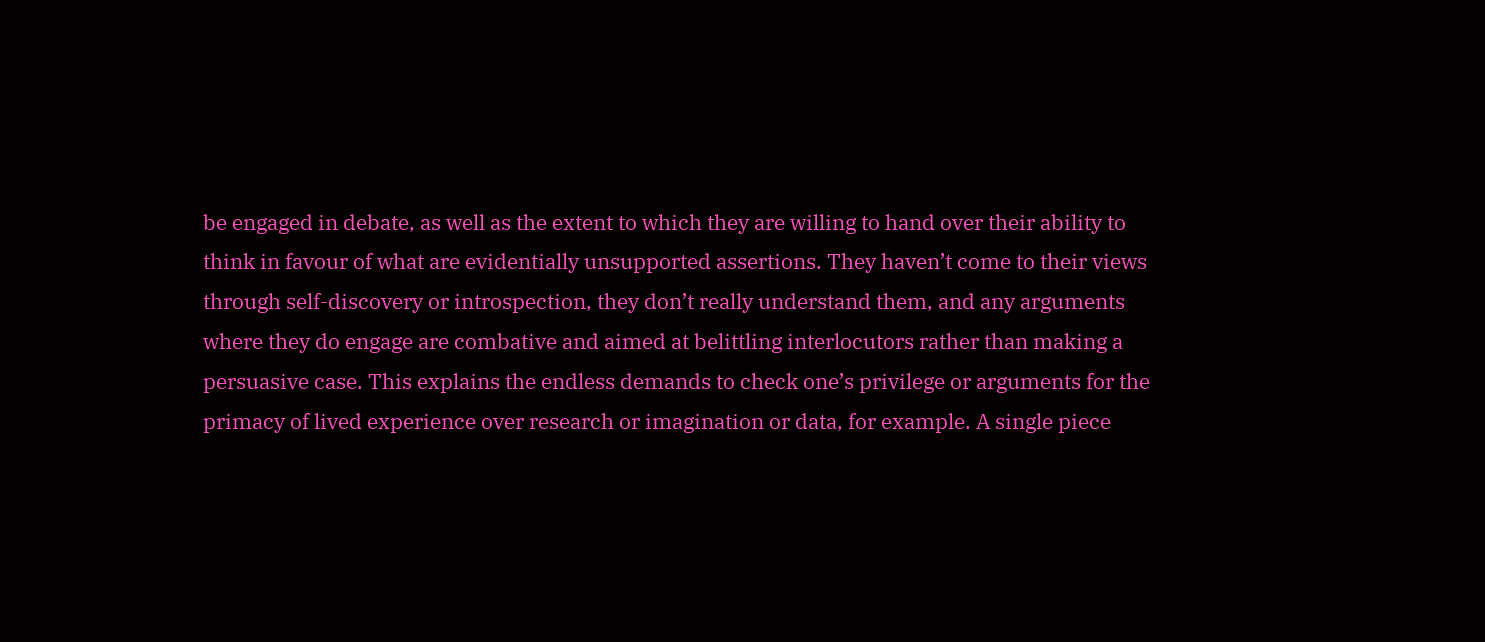be engaged in debate, as well as the extent to which they are willing to hand over their ability to think in favour of what are evidentially unsupported assertions. They haven’t come to their views through self-discovery or introspection, they don’t really understand them, and any arguments where they do engage are combative and aimed at belittling interlocutors rather than making a persuasive case. This explains the endless demands to check one’s privilege or arguments for the primacy of lived experience over research or imagination or data, for example. A single piece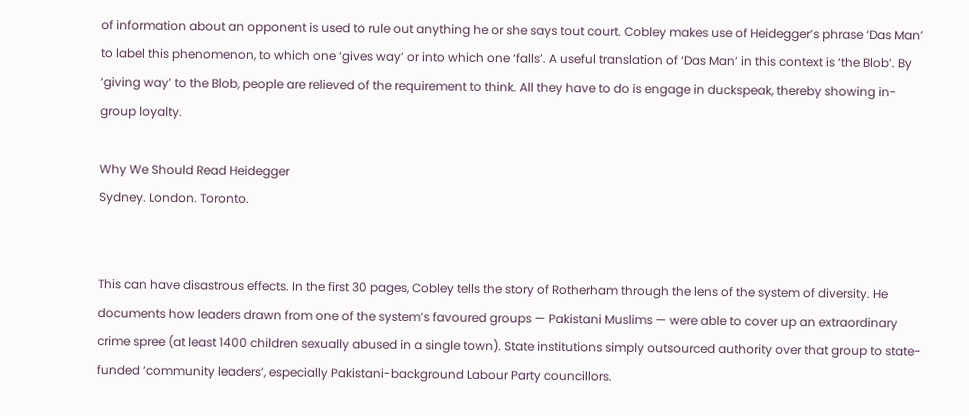of information about an opponent is used to rule out anything he or she says tout court. Cobley makes use of Heidegger’s phrase ‘Das Man’ to label this phenomenon, to which one ‘gives way’ or into which one ‘falls’. A useful translation of ‘Das Man’ in this context is ‘the Blob’. By ‘giving way’ to the Blob, people are relieved of the requirement to think. All they have to do is engage in duckspeak, thereby showing in-group loyalty.

Why We Should Read Heidegger
Sydney. London. Toronto.


This can have disastrous effects. In the first 30 pages, Cobley tells the story of Rotherham through the lens of the system of diversity. He documents how leaders drawn from one of the system’s favoured groups — Pakistani Muslims — were able to cover up an extraordinary crime spree (at least 1400 children sexually abused in a single town). State institutions simply outsourced authority over that group to state-funded ‘community leaders’, especially Pakistani-background Labour Party councillors.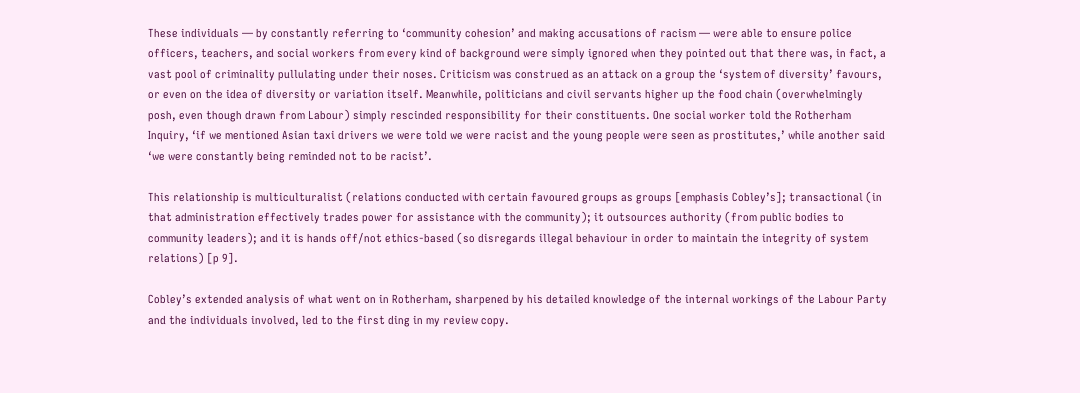These individuals — by constantly referring to ‘community cohesion’ and making accusations of racism — were able to ensure police officers, teachers, and social workers from every kind of background were simply ignored when they pointed out that there was, in fact, a vast pool of criminality pullulating under their noses. Criticism was construed as an attack on a group the ‘system of diversity’ favours, or even on the idea of diversity or variation itself. Meanwhile, politicians and civil servants higher up the food chain (overwhelmingly posh, even though drawn from Labour) simply rescinded responsibility for their constituents. One social worker told the Rotherham Inquiry, ‘if we mentioned Asian taxi drivers we were told we were racist and the young people were seen as prostitutes,’ while another said ‘we were constantly being reminded not to be racist’.

This relationship is multiculturalist (relations conducted with certain favoured groups as groups [emphasis Cobley’s]; transactional (in that administration effectively trades power for assistance with the community); it outsources authority (from public bodies to community leaders); and it is hands off/not ethics-based (so disregards illegal behaviour in order to maintain the integrity of system relations) [p 9].

Cobley’s extended analysis of what went on in Rotherham, sharpened by his detailed knowledge of the internal workings of the Labour Party and the individuals involved, led to the first ding in my review copy.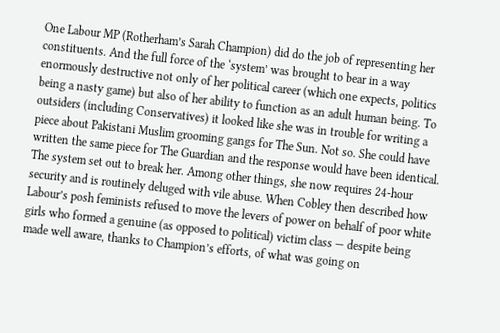One Labour MP (Rotherham’s Sarah Champion) did do the job of representing her constituents. And the full force of the ‘system’ was brought to bear in a way enormously destructive not only of her political career (which one expects, politics being a nasty game) but also of her ability to function as an adult human being. To outsiders (including Conservatives) it looked like she was in trouble for writing a piece about Pakistani Muslim grooming gangs for The Sun. Not so. She could have written the same piece for The Guardian and the response would have been identical. The system set out to break her. Among other things, she now requires 24-hour security and is routinely deluged with vile abuse. When Cobley then described how Labour’s posh feminists refused to move the levers of power on behalf of poor white girls who formed a genuine (as opposed to political) victim class — despite being made well aware, thanks to Champion’s efforts, of what was going on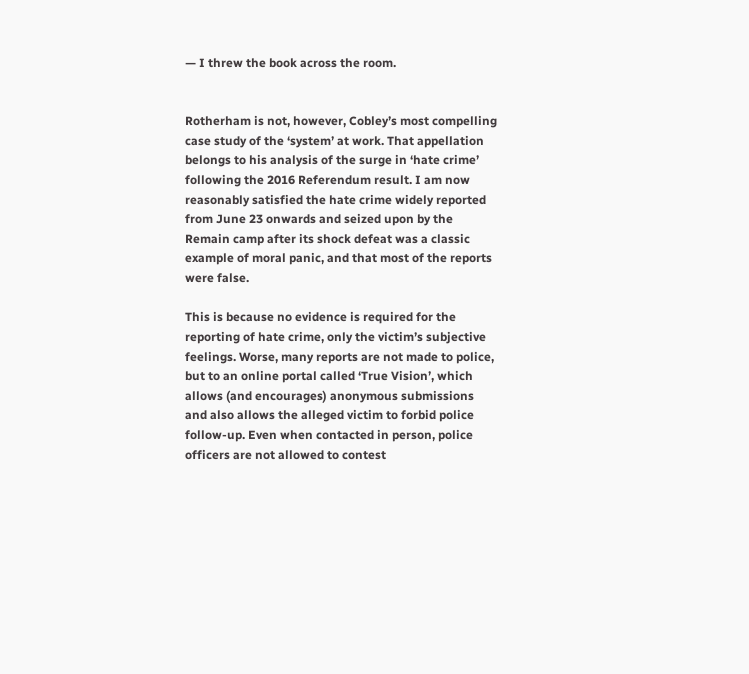— I threw the book across the room.


Rotherham is not, however, Cobley’s most compelling case study of the ‘system’ at work. That appellation belongs to his analysis of the surge in ‘hate crime’ following the 2016 Referendum result. I am now reasonably satisfied the hate crime widely reported from June 23 onwards and seized upon by the Remain camp after its shock defeat was a classic example of moral panic, and that most of the reports were false.

This is because no evidence is required for the reporting of hate crime, only the victim’s subjective feelings. Worse, many reports are not made to police, but to an online portal called ‘True Vision’, which allows (and encourages) anonymous submissions and also allows the alleged victim to forbid police follow-up. Even when contacted in person, police officers are not allowed to contest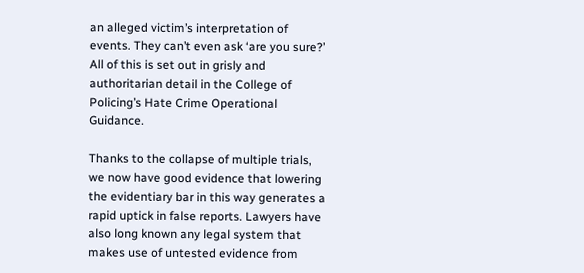an alleged victim’s interpretation of events. They can’t even ask ‘are you sure?’ All of this is set out in grisly and authoritarian detail in the College of Policing’s Hate Crime Operational Guidance.

Thanks to the collapse of multiple trials, we now have good evidence that lowering the evidentiary bar in this way generates a rapid uptick in false reports. Lawyers have also long known any legal system that makes use of untested evidence from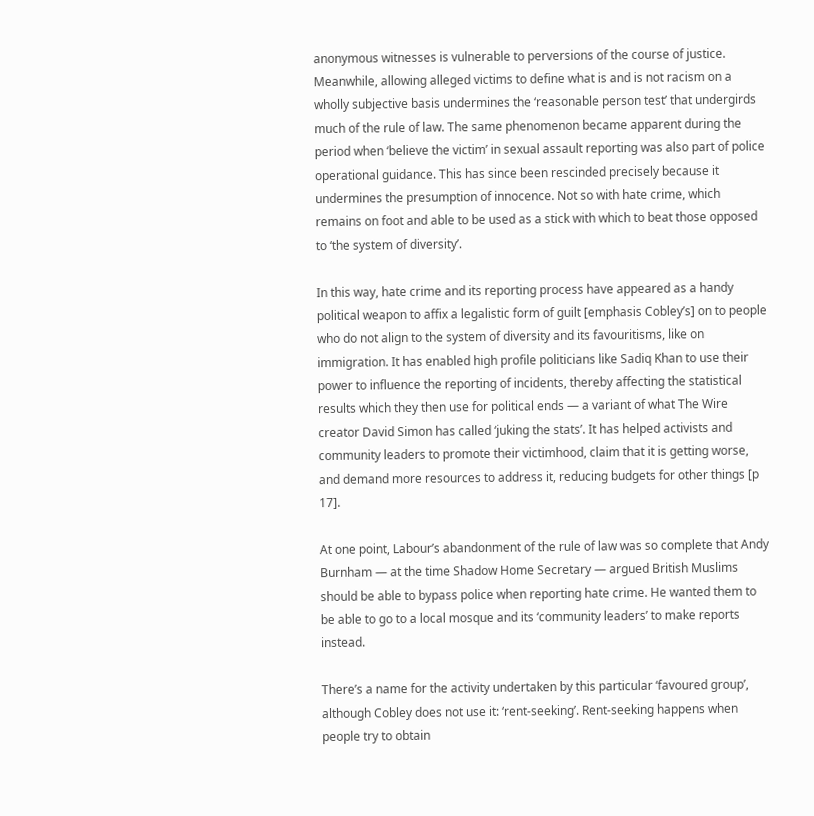anonymous witnesses is vulnerable to perversions of the course of justice. Meanwhile, allowing alleged victims to define what is and is not racism on a wholly subjective basis undermines the ‘reasonable person test’ that undergirds much of the rule of law. The same phenomenon became apparent during the period when ‘believe the victim’ in sexual assault reporting was also part of police operational guidance. This has since been rescinded precisely because it undermines the presumption of innocence. Not so with hate crime, which remains on foot and able to be used as a stick with which to beat those opposed to ‘the system of diversity’.

In this way, hate crime and its reporting process have appeared as a handy political weapon to affix a legalistic form of guilt [emphasis Cobley’s] on to people who do not align to the system of diversity and its favouritisms, like on immigration. It has enabled high profile politicians like Sadiq Khan to use their power to influence the reporting of incidents, thereby affecting the statistical results which they then use for political ends — a variant of what The Wire creator David Simon has called ‘juking the stats’. It has helped activists and community leaders to promote their victimhood, claim that it is getting worse, and demand more resources to address it, reducing budgets for other things [p 17].

At one point, Labour’s abandonment of the rule of law was so complete that Andy Burnham — at the time Shadow Home Secretary — argued British Muslims should be able to bypass police when reporting hate crime. He wanted them to be able to go to a local mosque and its ‘community leaders’ to make reports instead.

There’s a name for the activity undertaken by this particular ‘favoured group’, although Cobley does not use it: ‘rent-seeking’. Rent-seeking happens when people try to obtain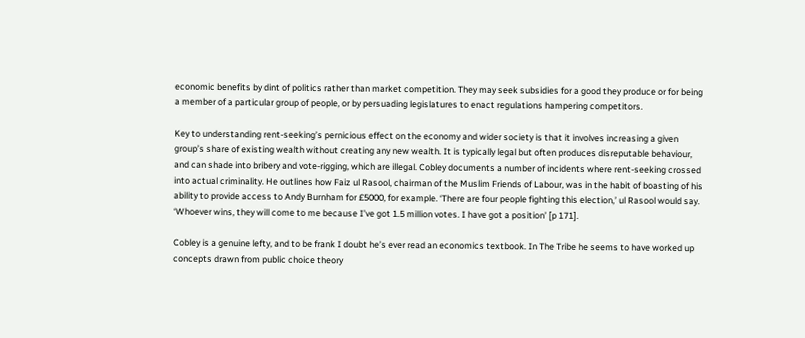economic benefits by dint of politics rather than market competition. They may seek subsidies for a good they produce or for being a member of a particular group of people, or by persuading legislatures to enact regulations hampering competitors.

Key to understanding rent-seeking’s pernicious effect on the economy and wider society is that it involves increasing a given group’s share of existing wealth without creating any new wealth. It is typically legal but often produces disreputable behaviour, and can shade into bribery and vote-rigging, which are illegal. Cobley documents a number of incidents where rent-seeking crossed into actual criminality. He outlines how Faiz ul Rasool, chairman of the Muslim Friends of Labour, was in the habit of boasting of his ability to provide access to Andy Burnham for £5000, for example. ‘There are four people fighting this election,’ ul Rasool would say. ‘Whoever wins, they will come to me because I’ve got 1.5 million votes. I have got a position’ [p 171].

Cobley is a genuine lefty, and to be frank I doubt he’s ever read an economics textbook. In The Tribe he seems to have worked up concepts drawn from public choice theory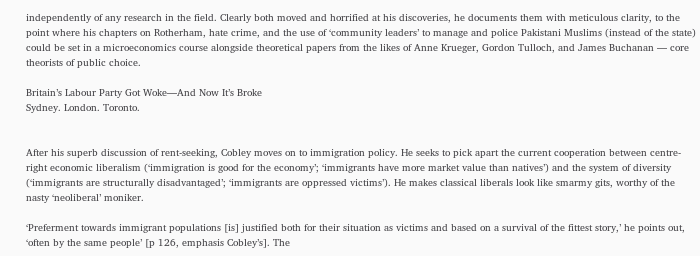independently of any research in the field. Clearly both moved and horrified at his discoveries, he documents them with meticulous clarity, to the point where his chapters on Rotherham, hate crime, and the use of ‘community leaders’ to manage and police Pakistani Muslims (instead of the state) could be set in a microeconomics course alongside theoretical papers from the likes of Anne Krueger, Gordon Tulloch, and James Buchanan — core theorists of public choice.

Britain’s Labour Party Got Woke—And Now It’s Broke
Sydney. London. Toronto.


After his superb discussion of rent-seeking, Cobley moves on to immigration policy. He seeks to pick apart the current cooperation between centre-right economic liberalism (‘immigration is good for the economy’; ‘immigrants have more market value than natives’) and the system of diversity (‘immigrants are structurally disadvantaged’; ‘immigrants are oppressed victims’). He makes classical liberals look like smarmy gits, worthy of the nasty ‘neoliberal’ moniker.

‘Preferment towards immigrant populations [is] justified both for their situation as victims and based on a survival of the fittest story,’ he points out, ‘often by the same people’ [p 126, emphasis Cobley’s]. The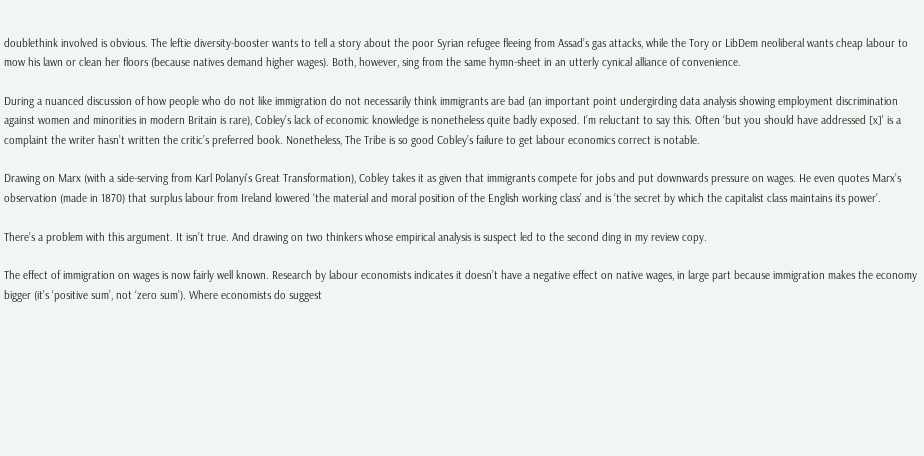doublethink involved is obvious. The leftie diversity-booster wants to tell a story about the poor Syrian refugee fleeing from Assad’s gas attacks, while the Tory or LibDem neoliberal wants cheap labour to mow his lawn or clean her floors (because natives demand higher wages). Both, however, sing from the same hymn-sheet in an utterly cynical alliance of convenience.

During a nuanced discussion of how people who do not like immigration do not necessarily think immigrants are bad (an important point undergirding data analysis showing employment discrimination against women and minorities in modern Britain is rare), Cobley’s lack of economic knowledge is nonetheless quite badly exposed. I’m reluctant to say this. Often ‘but you should have addressed [x]’ is a complaint the writer hasn’t written the critic’s preferred book. Nonetheless, The Tribe is so good Cobley’s failure to get labour economics correct is notable.

Drawing on Marx (with a side-serving from Karl Polanyi’s Great Transformation), Cobley takes it as given that immigrants compete for jobs and put downwards pressure on wages. He even quotes Marx’s observation (made in 1870) that surplus labour from Ireland lowered ‘the material and moral position of the English working class’ and is ‘the secret by which the capitalist class maintains its power’.

There’s a problem with this argument. It isn’t true. And drawing on two thinkers whose empirical analysis is suspect led to the second ding in my review copy.

The effect of immigration on wages is now fairly well known. Research by labour economists indicates it doesn’t have a negative effect on native wages, in large part because immigration makes the economy bigger (it’s ‘positive sum’, not ‘zero sum’). Where economists do suggest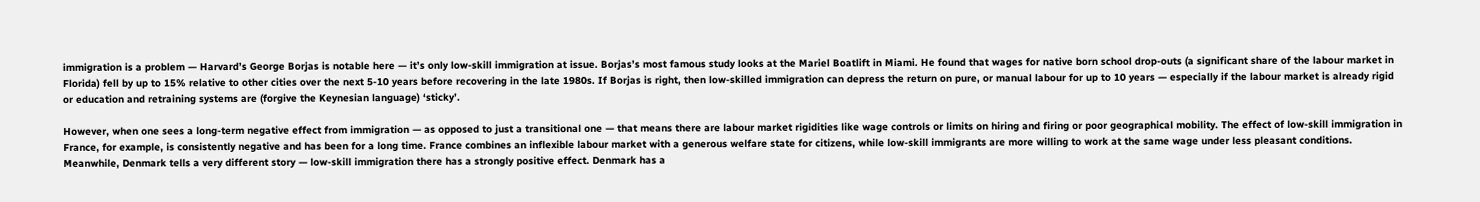immigration is a problem — Harvard’s George Borjas is notable here — it’s only low-skill immigration at issue. Borjas’s most famous study looks at the Mariel Boatlift in Miami. He found that wages for native born school drop-outs (a significant share of the labour market in Florida) fell by up to 15% relative to other cities over the next 5-10 years before recovering in the late 1980s. If Borjas is right, then low-skilled immigration can depress the return on pure, or manual labour for up to 10 years — especially if the labour market is already rigid or education and retraining systems are (forgive the Keynesian language) ‘sticky’.

However, when one sees a long-term negative effect from immigration — as opposed to just a transitional one — that means there are labour market rigidities like wage controls or limits on hiring and firing or poor geographical mobility. The effect of low-skill immigration in France, for example, is consistently negative and has been for a long time. France combines an inflexible labour market with a generous welfare state for citizens, while low-skill immigrants are more willing to work at the same wage under less pleasant conditions. Meanwhile, Denmark tells a very different story — low-skill immigration there has a strongly positive effect. Denmark has a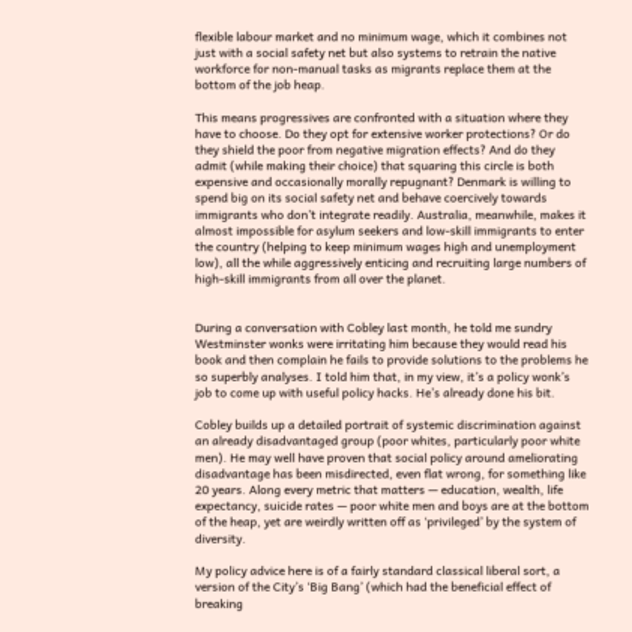flexible labour market and no minimum wage, which it combines not just with a social safety net but also systems to retrain the native workforce for non-manual tasks as migrants replace them at the bottom of the job heap.

This means progressives are confronted with a situation where they have to choose. Do they opt for extensive worker protections? Or do they shield the poor from negative migration effects? And do they admit (while making their choice) that squaring this circle is both expensive and occasionally morally repugnant? Denmark is willing to spend big on its social safety net and behave coercively towards immigrants who don’t integrate readily. Australia, meanwhile, makes it almost impossible for asylum seekers and low-skill immigrants to enter the country (helping to keep minimum wages high and unemployment low), all the while aggressively enticing and recruiting large numbers of high-skill immigrants from all over the planet.


During a conversation with Cobley last month, he told me sundry Westminster wonks were irritating him because they would read his book and then complain he fails to provide solutions to the problems he so superbly analyses. I told him that, in my view, it’s a policy wonk’s job to come up with useful policy hacks. He’s already done his bit.

Cobley builds up a detailed portrait of systemic discrimination against an already disadvantaged group (poor whites, particularly poor white men). He may well have proven that social policy around ameliorating disadvantage has been misdirected, even flat wrong, for something like 20 years. Along every metric that matters — education, wealth, life expectancy, suicide rates — poor white men and boys are at the bottom of the heap, yet are weirdly written off as ‘privileged’ by the system of diversity.

My policy advice here is of a fairly standard classical liberal sort, a version of the City’s ‘Big Bang’ (which had the beneficial effect of breaking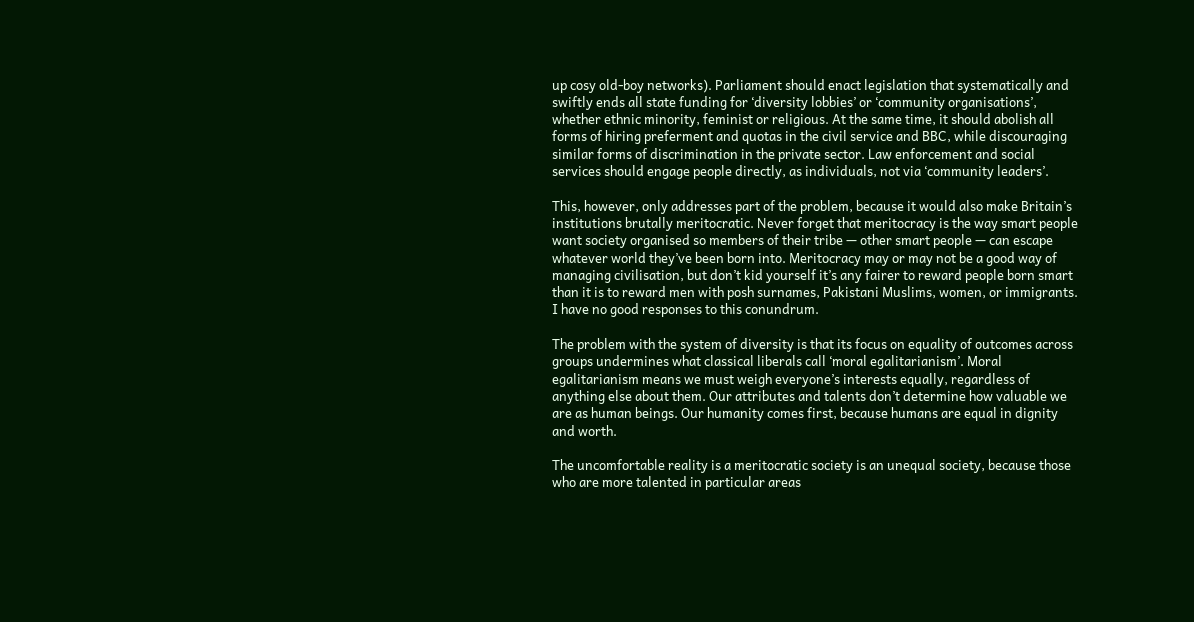up cosy old-boy networks). Parliament should enact legislation that systematically and swiftly ends all state funding for ‘diversity lobbies’ or ‘community organisations’, whether ethnic minority, feminist or religious. At the same time, it should abolish all forms of hiring preferment and quotas in the civil service and BBC, while discouraging similar forms of discrimination in the private sector. Law enforcement and social services should engage people directly, as individuals, not via ‘community leaders’.

This, however, only addresses part of the problem, because it would also make Britain’s institutions brutally meritocratic. Never forget that meritocracy is the way smart people want society organised so members of their tribe — other smart people — can escape whatever world they’ve been born into. Meritocracy may or may not be a good way of managing civilisation, but don’t kid yourself it’s any fairer to reward people born smart than it is to reward men with posh surnames, Pakistani Muslims, women, or immigrants. I have no good responses to this conundrum.

The problem with the system of diversity is that its focus on equality of outcomes across groups undermines what classical liberals call ‘moral egalitarianism’. Moral egalitarianism means we must weigh everyone’s interests equally, regardless of anything else about them. Our attributes and talents don’t determine how valuable we are as human beings. Our humanity comes first, because humans are equal in dignity and worth.

The uncomfortable reality is a meritocratic society is an unequal society, because those who are more talented in particular areas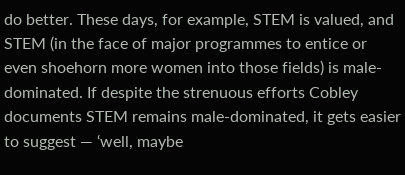do better. These days, for example, STEM is valued, and STEM (in the face of major programmes to entice or even shoehorn more women into those fields) is male-dominated. If despite the strenuous efforts Cobley documents STEM remains male-dominated, it gets easier to suggest — ‘well, maybe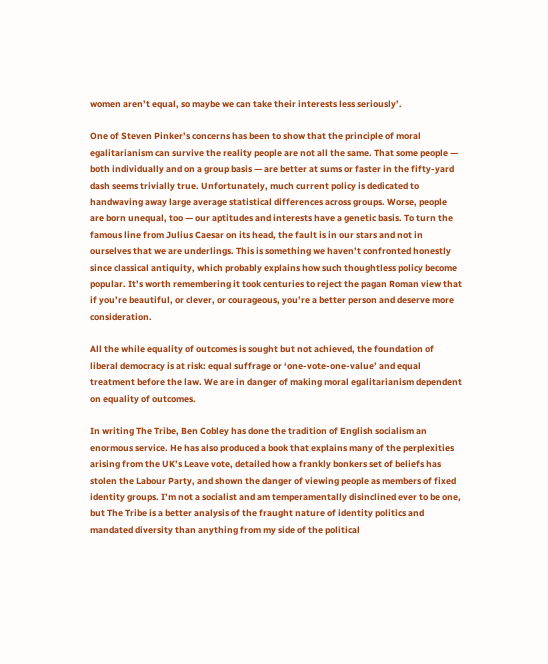women aren’t equal, so maybe we can take their interests less seriously’.

One of Steven Pinker’s concerns has been to show that the principle of moral egalitarianism can survive the reality people are not all the same. That some people — both individually and on a group basis — are better at sums or faster in the fifty-yard dash seems trivially true. Unfortunately, much current policy is dedicated to handwaving away large average statistical differences across groups. Worse, people are born unequal, too — our aptitudes and interests have a genetic basis. To turn the famous line from Julius Caesar on its head, the fault is in our stars and not in ourselves that we are underlings. This is something we haven’t confronted honestly since classical antiquity, which probably explains how such thoughtless policy become popular. It’s worth remembering it took centuries to reject the pagan Roman view that if you’re beautiful, or clever, or courageous, you’re a better person and deserve more consideration.

All the while equality of outcomes is sought but not achieved, the foundation of liberal democracy is at risk: equal suffrage or ‘one-vote-one-value’ and equal treatment before the law. We are in danger of making moral egalitarianism dependent on equality of outcomes.

In writing The Tribe, Ben Cobley has done the tradition of English socialism an enormous service. He has also produced a book that explains many of the perplexities arising from the UK’s Leave vote, detailed how a frankly bonkers set of beliefs has stolen the Labour Party, and shown the danger of viewing people as members of fixed identity groups. I’m not a socialist and am temperamentally disinclined ever to be one, but The Tribe is a better analysis of the fraught nature of identity politics and mandated diversity than anything from my side of the political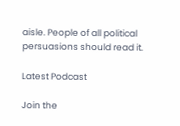aisle. People of all political persuasions should read it.

Latest Podcast

Join the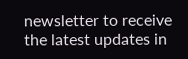newsletter to receive the latest updates in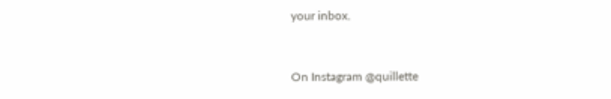your inbox.


On Instagram @quillette